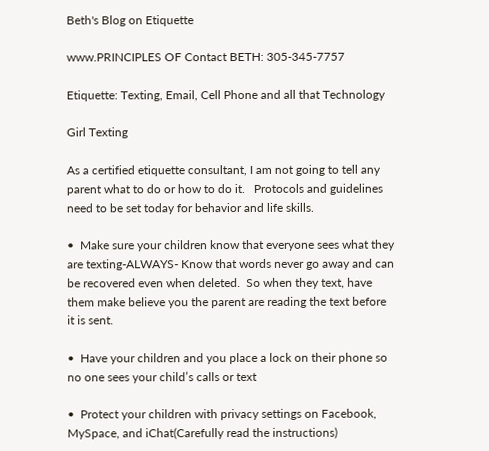Beth's Blog on Etiquette

www.PRINCIPLES OF Contact BETH: 305-345-7757

Etiquette: Texting, Email, Cell Phone and all that Technology

Girl Texting

As a certified etiquette consultant, I am not going to tell any parent what to do or how to do it.   Protocols and guidelines need to be set today for behavior and life skills.

•  Make sure your children know that everyone sees what they are texting-ALWAYS- Know that words never go away and can be recovered even when deleted.  So when they text, have them make believe you the parent are reading the text before it is sent.

•  Have your children and you place a lock on their phone so no one sees your child’s calls or text

•  Protect your children with privacy settings on Facebook, MySpace, and iChat(Carefully read the instructions)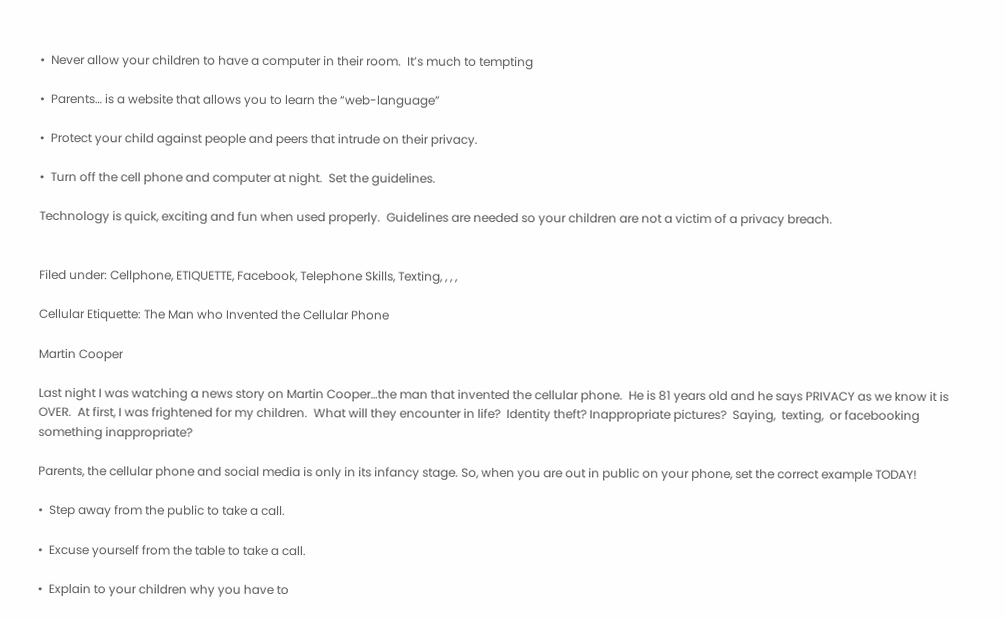•  Never allow your children to have a computer in their room.  It’s much to tempting

•  Parents… is a website that allows you to learn the “web-language”

•  Protect your child against people and peers that intrude on their privacy.

•  Turn off the cell phone and computer at night.  Set the guidelines.

Technology is quick, exciting and fun when used properly.  Guidelines are needed so your children are not a victim of a privacy breach.


Filed under: Cellphone, ETIQUETTE, Facebook, Telephone Skills, Texting, , , ,

Cellular Etiquette: The Man who Invented the Cellular Phone

Martin Cooper

Last night I was watching a news story on Martin Cooper…the man that invented the cellular phone.  He is 81 years old and he says PRIVACY as we know it is OVER.  At first, I was frightened for my children.  What will they encounter in life?  Identity theft? Inappropriate pictures?  Saying,  texting,  or facebooking something inappropriate?

Parents, the cellular phone and social media is only in its infancy stage. So, when you are out in public on your phone, set the correct example TODAY!

•  Step away from the public to take a call.

•  Excuse yourself from the table to take a call.

•  Explain to your children why you have to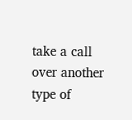take a call over another type of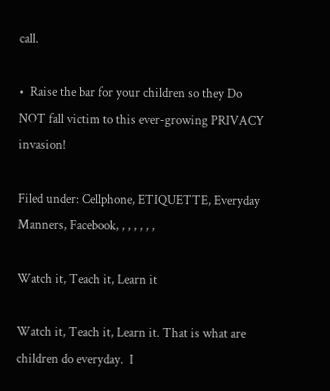call.

•  Raise the bar for your children so they Do NOT fall victim to this ever-growing PRIVACY invasion!

Filed under: Cellphone, ETIQUETTE, Everyday Manners, Facebook, , , , , , ,

Watch it, Teach it, Learn it

Watch it, Teach it, Learn it. That is what are children do everyday.  I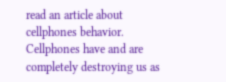read an article about cellphones behavior.  Cellphones have and are completely destroying us as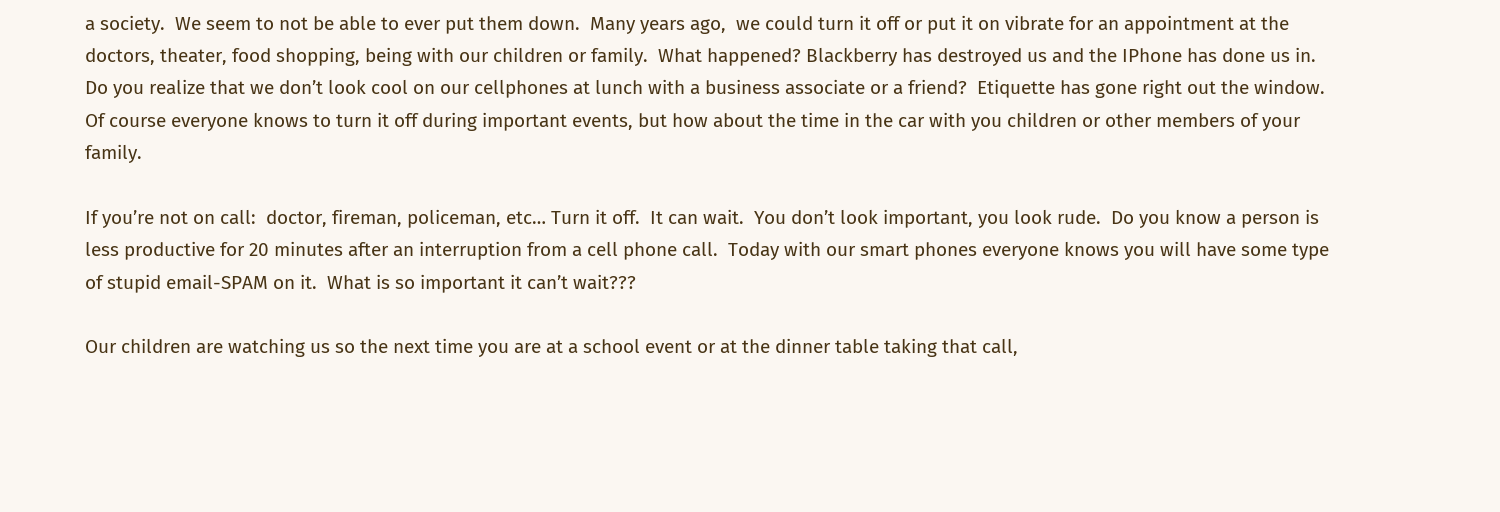a society.  We seem to not be able to ever put them down.  Many years ago,  we could turn it off or put it on vibrate for an appointment at the doctors, theater, food shopping, being with our children or family.  What happened? Blackberry has destroyed us and the IPhone has done us in.  Do you realize that we don’t look cool on our cellphones at lunch with a business associate or a friend?  Etiquette has gone right out the window.  Of course everyone knows to turn it off during important events, but how about the time in the car with you children or other members of your family.

If you’re not on call:  doctor, fireman, policeman, etc… Turn it off.  It can wait.  You don’t look important, you look rude.  Do you know a person is less productive for 20 minutes after an interruption from a cell phone call.  Today with our smart phones everyone knows you will have some type of stupid email-SPAM on it.  What is so important it can’t wait???

Our children are watching us so the next time you are at a school event or at the dinner table taking that call,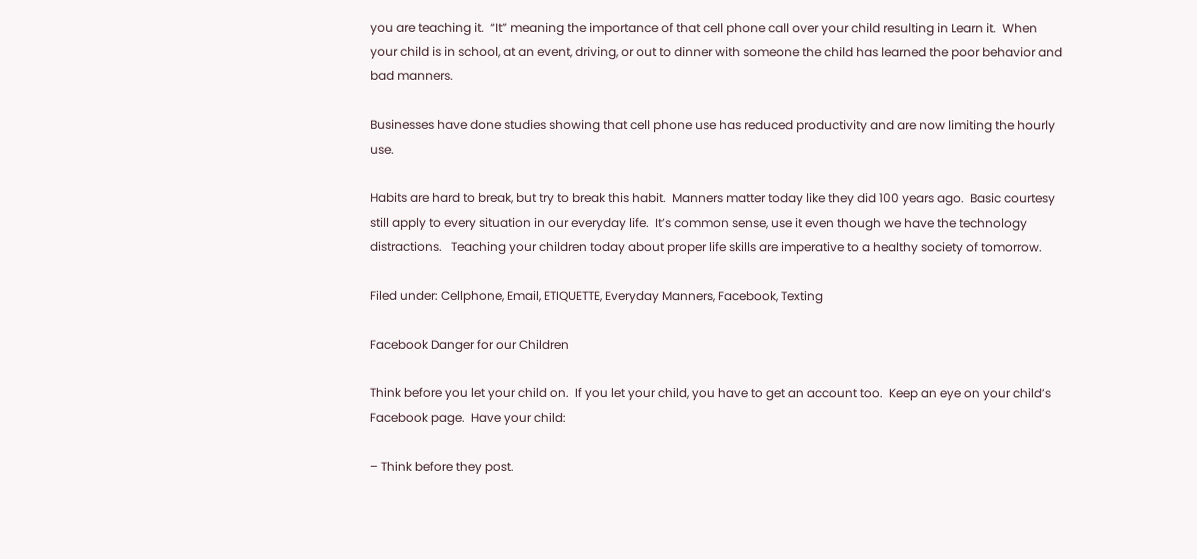you are teaching it.  “It” meaning the importance of that cell phone call over your child resulting in Learn it.  When your child is in school, at an event, driving, or out to dinner with someone the child has learned the poor behavior and bad manners.

Businesses have done studies showing that cell phone use has reduced productivity and are now limiting the hourly use.

Habits are hard to break, but try to break this habit.  Manners matter today like they did 100 years ago.  Basic courtesy still apply to every situation in our everyday life.  It’s common sense, use it even though we have the technology distractions.   Teaching your children today about proper life skills are imperative to a healthy society of tomorrow.

Filed under: Cellphone, Email, ETIQUETTE, Everyday Manners, Facebook, Texting

Facebook Danger for our Children

Think before you let your child on.  If you let your child, you have to get an account too.  Keep an eye on your child’s Facebook page.  Have your child:

– Think before they post.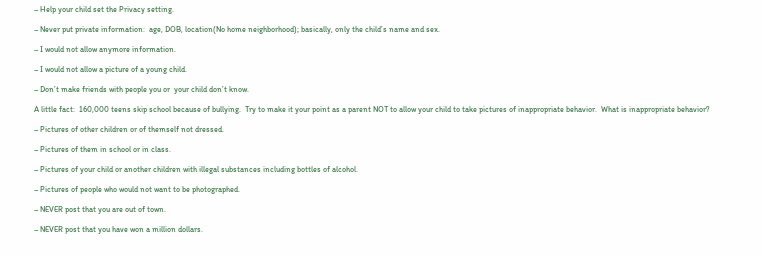– Help your child set the Privacy setting.

– Never put private information:  age, DOB, location(No home neighborhood); basically, only the child’s name and sex.

– I would not allow anymore information.

– I would not allow a picture of a young child.

– Don’t make friends with people you or  your child don’t know.

A little fact:  160,000 teens skip school because of bullying.  Try to make it your point as a parent NOT to allow your child to take pictures of inappropriate behavior.  What is inappropriate behavior?

– Pictures of other children or of themself not dressed.

– Pictures of them in school or in class.

– Pictures of your child or another children with illegal substances including bottles of alcohol.

– Pictures of people who would not want to be photographed.

– NEVER post that you are out of town.

– NEVER post that you have won a million dollars.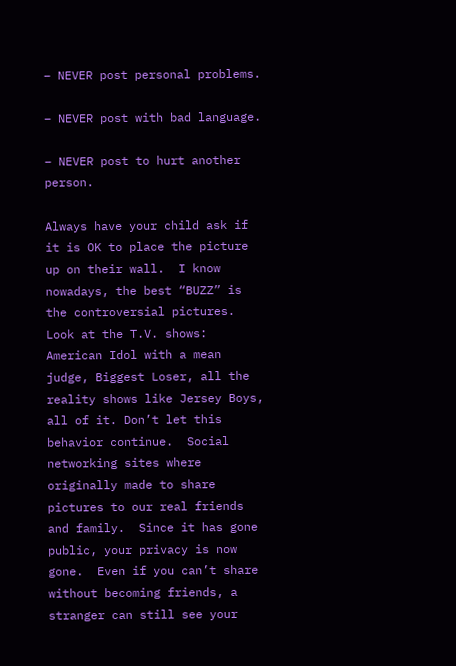– NEVER post personal problems.

– NEVER post with bad language.

– NEVER post to hurt another person.

Always have your child ask if it is OK to place the picture up on their wall.  I know nowadays, the best “BUZZ” is the controversial pictures.  Look at the T.V. shows:  American Idol with a mean judge, Biggest Loser, all the reality shows like Jersey Boys, all of it. Don’t let this behavior continue.  Social networking sites where originally made to share pictures to our real friends and family.  Since it has gone public, your privacy is now gone.  Even if you can’t share without becoming friends, a stranger can still see your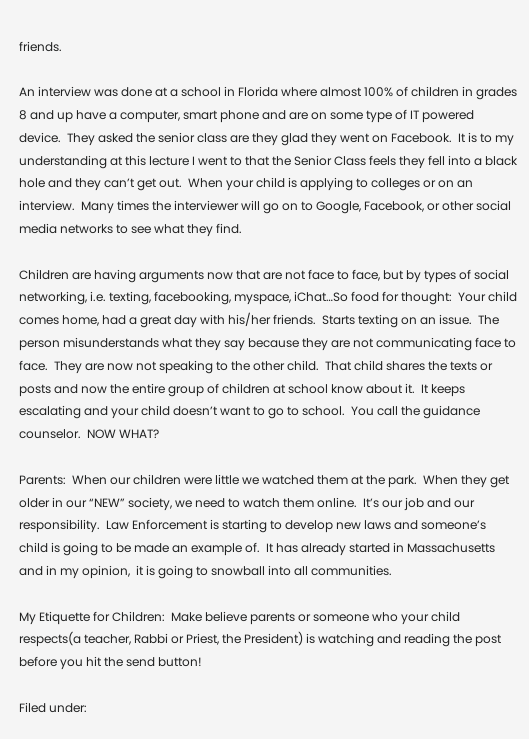friends.

An interview was done at a school in Florida where almost 100% of children in grades 8 and up have a computer, smart phone and are on some type of IT powered device.  They asked the senior class are they glad they went on Facebook.  It is to my understanding at this lecture I went to that the Senior Class feels they fell into a black hole and they can’t get out.  When your child is applying to colleges or on an interview.  Many times the interviewer will go on to Google, Facebook, or other social media networks to see what they find.

Children are having arguments now that are not face to face, but by types of social networking, i.e. texting, facebooking, myspace, iChat…So food for thought:  Your child comes home, had a great day with his/her friends.  Starts texting on an issue.  The person misunderstands what they say because they are not communicating face to face.  They are now not speaking to the other child.  That child shares the texts or posts and now the entire group of children at school know about it.  It keeps escalating and your child doesn’t want to go to school.  You call the guidance counselor.  NOW WHAT?

Parents:  When our children were little we watched them at the park.  When they get older in our “NEW” society, we need to watch them online.  It’s our job and our responsibility.  Law Enforcement is starting to develop new laws and someone’s child is going to be made an example of.  It has already started in Massachusetts and in my opinion,  it is going to snowball into all communities.

My Etiquette for Children:  Make believe parents or someone who your child respects(a teacher, Rabbi or Priest, the President) is watching and reading the post before you hit the send button!

Filed under: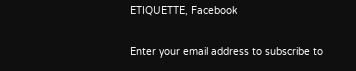ETIQUETTE, Facebook

Enter your email address to subscribe to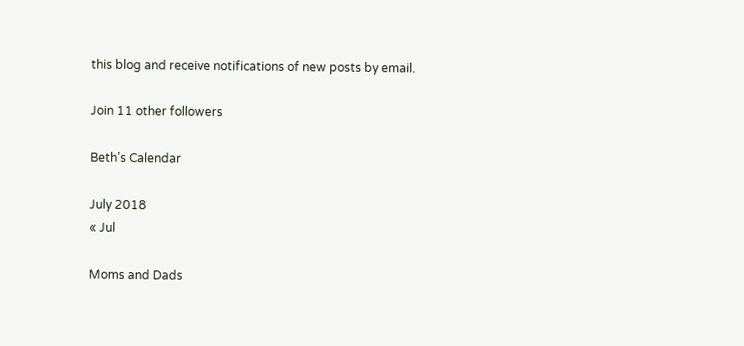this blog and receive notifications of new posts by email.

Join 11 other followers

Beth’s Calendar

July 2018
« Jul

Moms and Dads